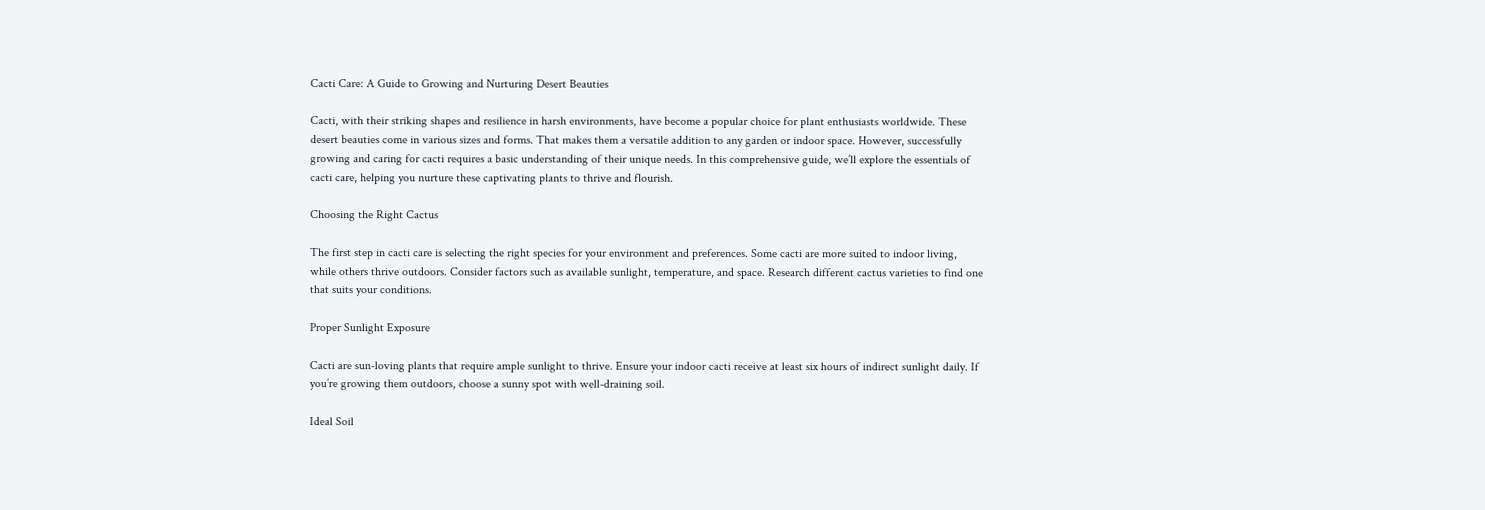Cacti Care: A Guide to Growing and Nurturing Desert Beauties

Cacti, with their striking shapes and resilience in harsh environments, have become a popular choice for plant enthusiasts worldwide. These desert beauties come in various sizes and forms. That makes them a versatile addition to any garden or indoor space. However, successfully growing and caring for cacti requires a basic understanding of their unique needs. In this comprehensive guide, we’ll explore the essentials of cacti care, helping you nurture these captivating plants to thrive and flourish.

Choosing the Right Cactus

The first step in cacti care is selecting the right species for your environment and preferences. Some cacti are more suited to indoor living, while others thrive outdoors. Consider factors such as available sunlight, temperature, and space. Research different cactus varieties to find one that suits your conditions.

Proper Sunlight Exposure

Cacti are sun-loving plants that require ample sunlight to thrive. Ensure your indoor cacti receive at least six hours of indirect sunlight daily. If you’re growing them outdoors, choose a sunny spot with well-draining soil.

Ideal Soil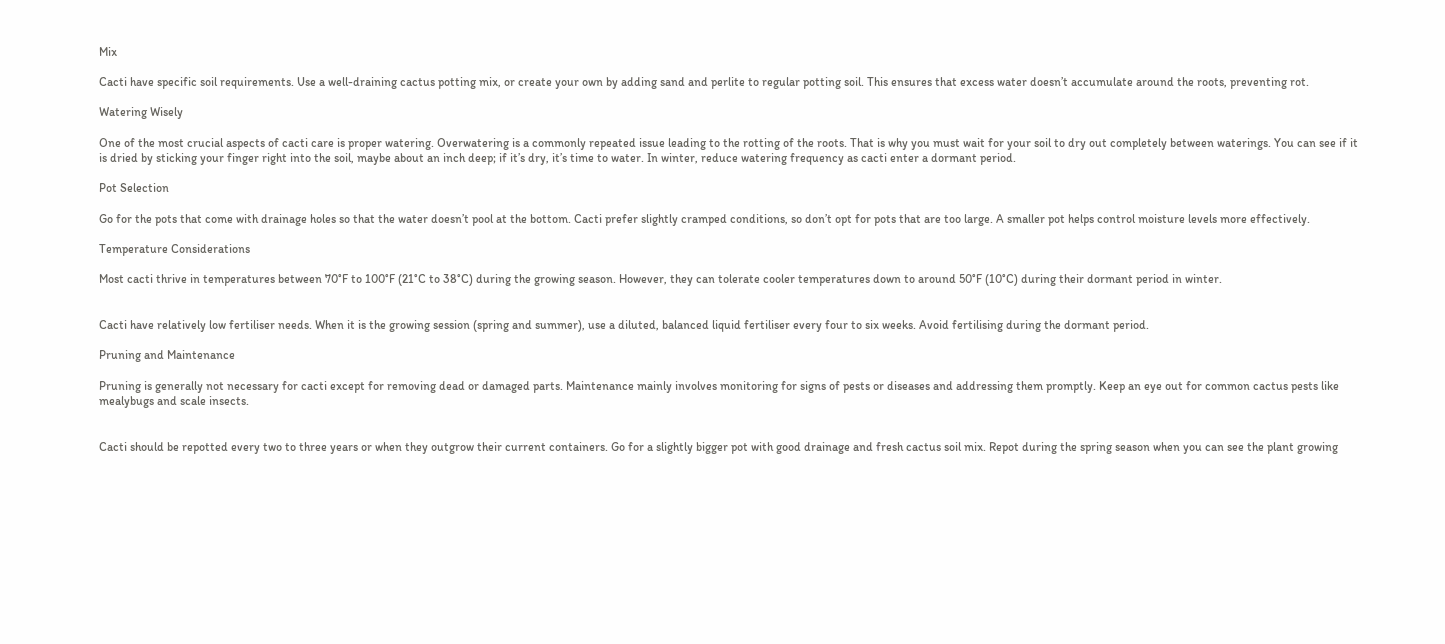Mix

Cacti have specific soil requirements. Use a well-draining cactus potting mix, or create your own by adding sand and perlite to regular potting soil. This ensures that excess water doesn’t accumulate around the roots, preventing rot.

Watering Wisely

One of the most crucial aspects of cacti care is proper watering. Overwatering is a commonly repeated issue leading to the rotting of the roots. That is why you must wait for your soil to dry out completely between waterings. You can see if it is dried by sticking your finger right into the soil, maybe about an inch deep; if it’s dry, it’s time to water. In winter, reduce watering frequency as cacti enter a dormant period.

Pot Selection

Go for the pots that come with drainage holes so that the water doesn’t pool at the bottom. Cacti prefer slightly cramped conditions, so don’t opt for pots that are too large. A smaller pot helps control moisture levels more effectively.

Temperature Considerations

Most cacti thrive in temperatures between 70°F to 100°F (21°C to 38°C) during the growing season. However, they can tolerate cooler temperatures down to around 50°F (10°C) during their dormant period in winter.


Cacti have relatively low fertiliser needs. When it is the growing session (spring and summer), use a diluted, balanced liquid fertiliser every four to six weeks. Avoid fertilising during the dormant period.

Pruning and Maintenance

Pruning is generally not necessary for cacti except for removing dead or damaged parts. Maintenance mainly involves monitoring for signs of pests or diseases and addressing them promptly. Keep an eye out for common cactus pests like mealybugs and scale insects.


Cacti should be repotted every two to three years or when they outgrow their current containers. Go for a slightly bigger pot with good drainage and fresh cactus soil mix. Repot during the spring season when you can see the plant growing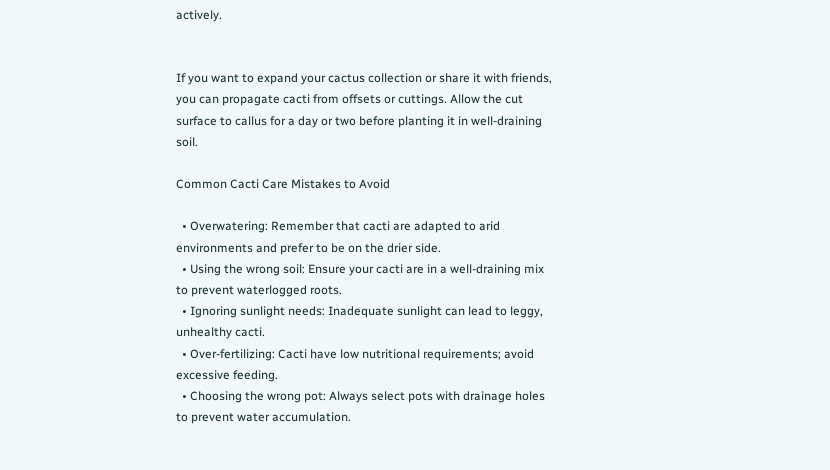actively.


If you want to expand your cactus collection or share it with friends, you can propagate cacti from offsets or cuttings. Allow the cut surface to callus for a day or two before planting it in well-draining soil.

Common Cacti Care Mistakes to Avoid

  • Overwatering: Remember that cacti are adapted to arid environments and prefer to be on the drier side.
  • Using the wrong soil: Ensure your cacti are in a well-draining mix to prevent waterlogged roots.
  • Ignoring sunlight needs: Inadequate sunlight can lead to leggy, unhealthy cacti.
  • Over-fertilizing: Cacti have low nutritional requirements; avoid excessive feeding.
  • Choosing the wrong pot: Always select pots with drainage holes to prevent water accumulation.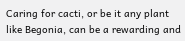Caring for cacti, or be it any plant like Begonia, can be a rewarding and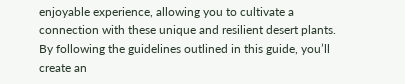enjoyable experience, allowing you to cultivate a connection with these unique and resilient desert plants. By following the guidelines outlined in this guide, you’ll create an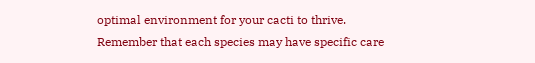optimal environment for your cacti to thrive. Remember that each species may have specific care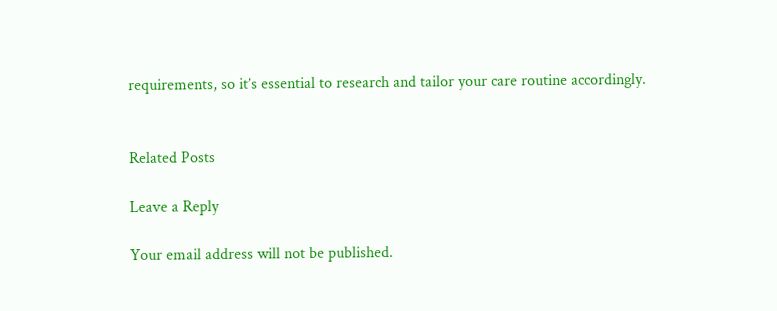requirements, so it’s essential to research and tailor your care routine accordingly.


Related Posts

Leave a Reply

Your email address will not be published.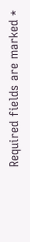Required fields are marked *